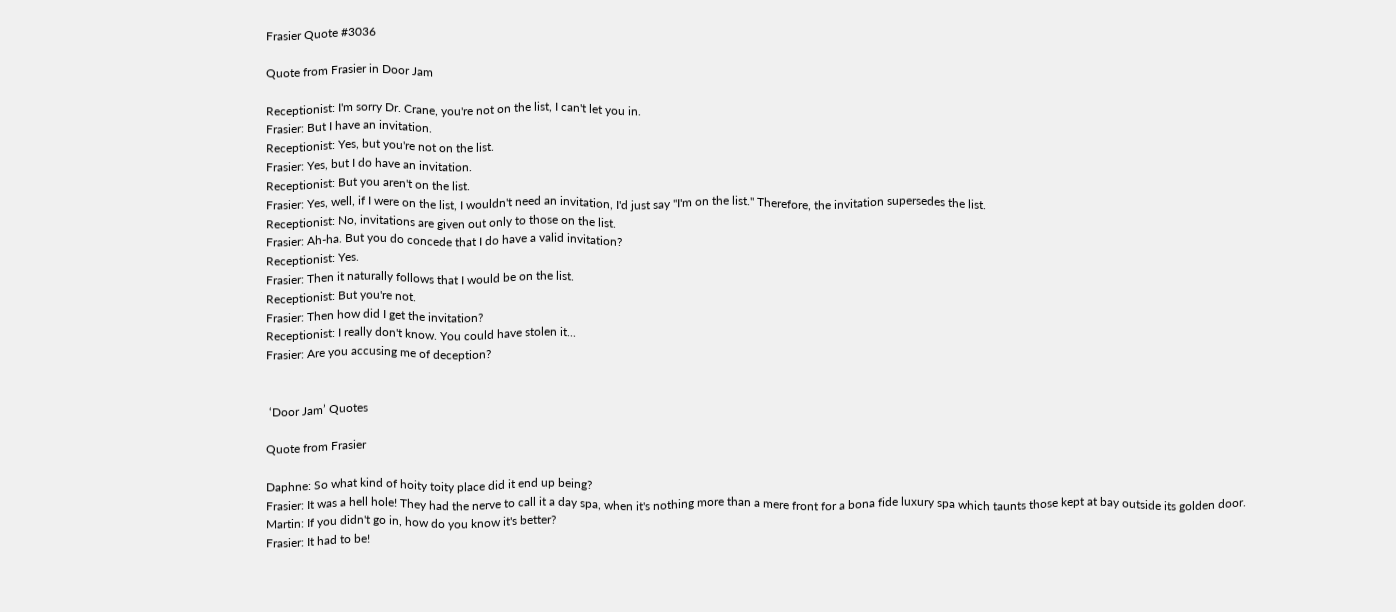Frasier Quote #3036

Quote from Frasier in Door Jam

Receptionist: I'm sorry Dr. Crane, you're not on the list, I can't let you in.
Frasier: But I have an invitation.
Receptionist: Yes, but you're not on the list.
Frasier: Yes, but I do have an invitation.
Receptionist: But you aren't on the list.
Frasier: Yes, well, if I were on the list, I wouldn't need an invitation, I'd just say "I'm on the list." Therefore, the invitation supersedes the list.
Receptionist: No, invitations are given out only to those on the list.
Frasier: Ah-ha. But you do concede that I do have a valid invitation?
Receptionist: Yes.
Frasier: Then it naturally follows that I would be on the list.
Receptionist: But you're not.
Frasier: Then how did I get the invitation?
Receptionist: I really don't know. You could have stolen it...
Frasier: Are you accusing me of deception?


 ‘Door Jam’ Quotes

Quote from Frasier

Daphne: So what kind of hoity toity place did it end up being?
Frasier: It was a hell hole! They had the nerve to call it a day spa, when it's nothing more than a mere front for a bona fide luxury spa which taunts those kept at bay outside its golden door.
Martin: If you didn't go in, how do you know it's better?
Frasier: It had to be!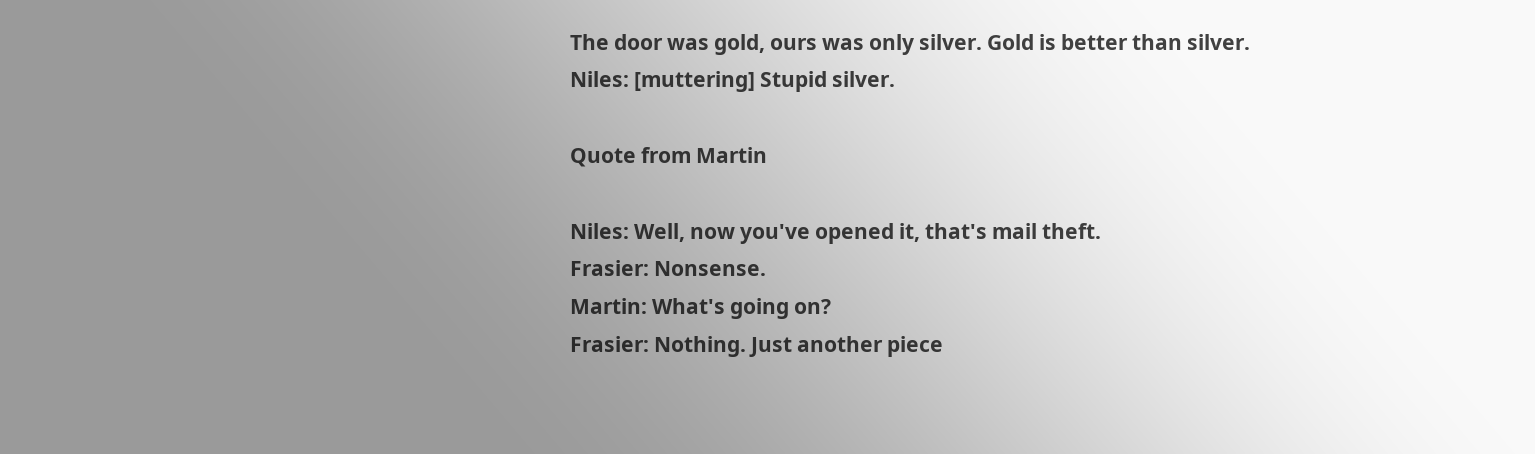The door was gold, ours was only silver. Gold is better than silver.
Niles: [muttering] Stupid silver.

Quote from Martin

Niles: Well, now you've opened it, that's mail theft.
Frasier: Nonsense.
Martin: What's going on?
Frasier: Nothing. Just another piece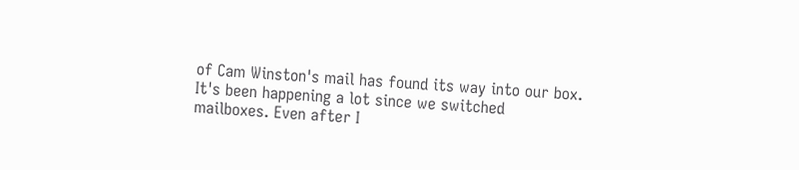of Cam Winston's mail has found its way into our box. It's been happening a lot since we switched mailboxes. Even after I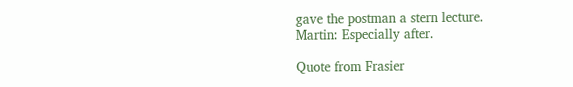gave the postman a stern lecture.
Martin: Especially after.

Quote from Frasier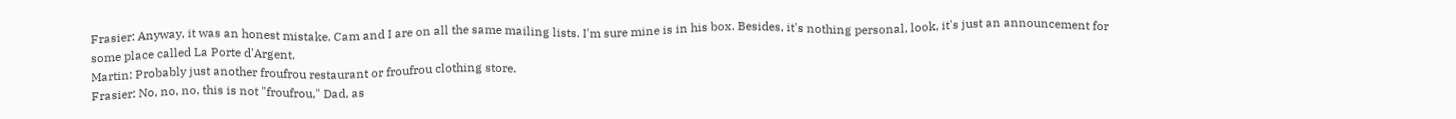Frasier: Anyway, it was an honest mistake. Cam and I are on all the same mailing lists. I'm sure mine is in his box. Besides, it's nothing personal, look, it's just an announcement for some place called La Porte d'Argent.
Martin: Probably just another froufrou restaurant or froufrou clothing store.
Frasier: No, no, no, this is not "froufrou," Dad, as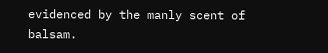evidenced by the manly scent of balsam.